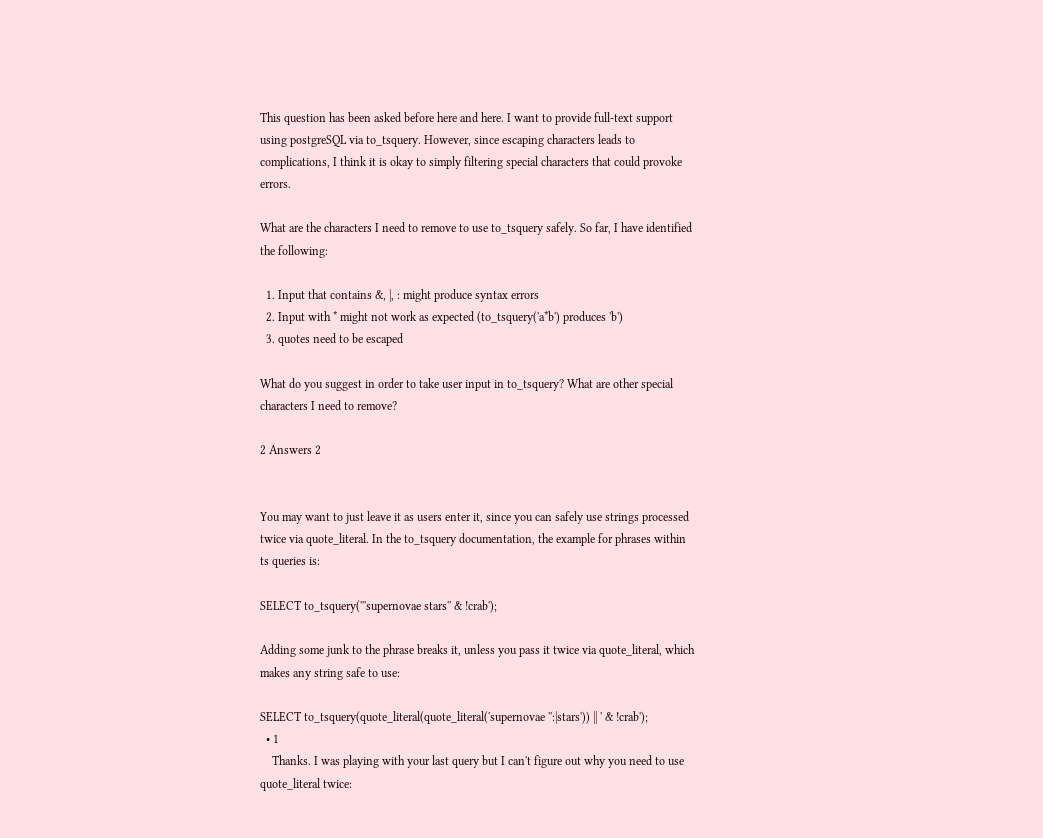This question has been asked before here and here. I want to provide full-text support using postgreSQL via to_tsquery. However, since escaping characters leads to complications, I think it is okay to simply filtering special characters that could provoke errors.

What are the characters I need to remove to use to_tsquery safely. So far, I have identified the following:

  1. Input that contains &, |, : might produce syntax errors
  2. Input with * might not work as expected (to_tsquery('a*b') produces 'b')
  3. quotes need to be escaped

What do you suggest in order to take user input in to_tsquery? What are other special characters I need to remove?

2 Answers 2


You may want to just leave it as users enter it, since you can safely use strings processed twice via quote_literal. In the to_tsquery documentation, the example for phrases within ts queries is:

SELECT to_tsquery('''supernovae stars'' & !crab');

Adding some junk to the phrase breaks it, unless you pass it twice via quote_literal, which makes any string safe to use:

SELECT to_tsquery(quote_literal(quote_literal('supernovae '':|stars')) || ' & !crab');
  • 1
    Thanks. I was playing with your last query but I can't figure out why you need to use quote_literal twice: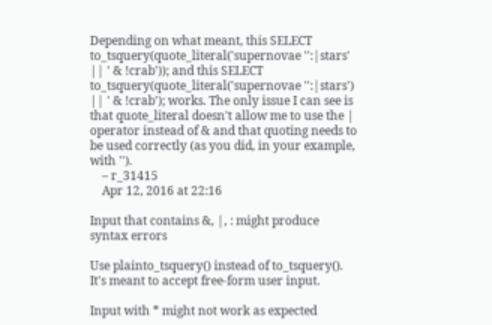Depending on what meant, this SELECT to_tsquery(quote_literal('supernovae '':|stars' || ' & !crab')); and this SELECT to_tsquery(quote_literal('supernovae '':|stars') || ' & !crab'); works. The only issue I can see is that quote_literal doesn't allow me to use the | operator instead of & and that quoting needs to be used correctly (as you did, in your example, with '').
    – r_31415
    Apr 12, 2016 at 22:16

Input that contains &, |, : might produce syntax errors

Use plainto_tsquery() instead of to_tsquery(). It's meant to accept free-form user input.

Input with * might not work as expected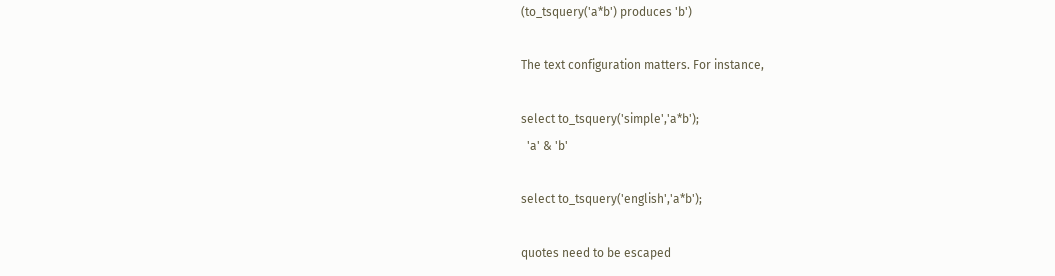(to_tsquery('a*b') produces 'b')

The text configuration matters. For instance,

select to_tsquery('simple','a*b');
  'a' & 'b'

select to_tsquery('english','a*b');

quotes need to be escaped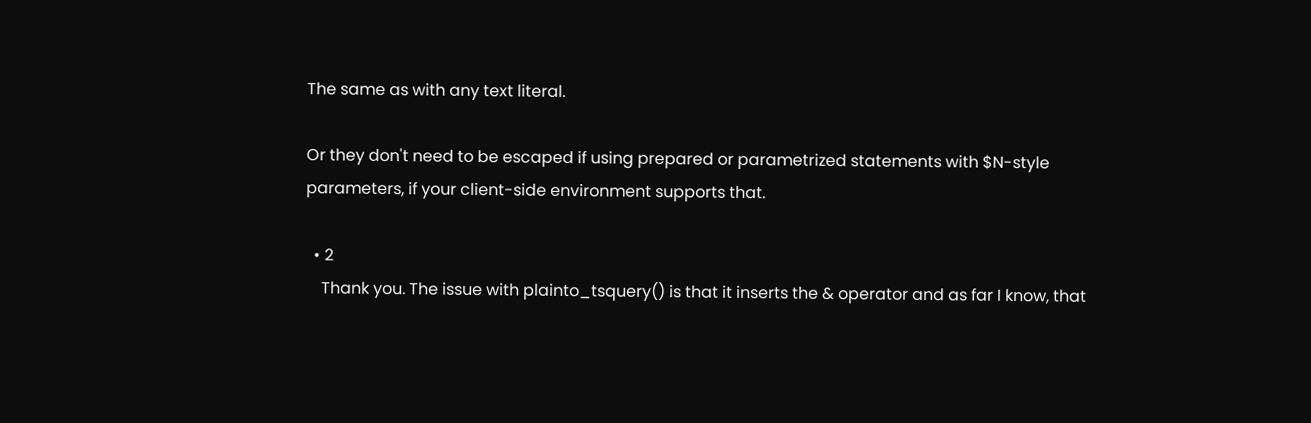The same as with any text literal.

Or they don't need to be escaped if using prepared or parametrized statements with $N-style parameters, if your client-side environment supports that.

  • 2
    Thank you. The issue with plainto_tsquery() is that it inserts the & operator and as far I know, that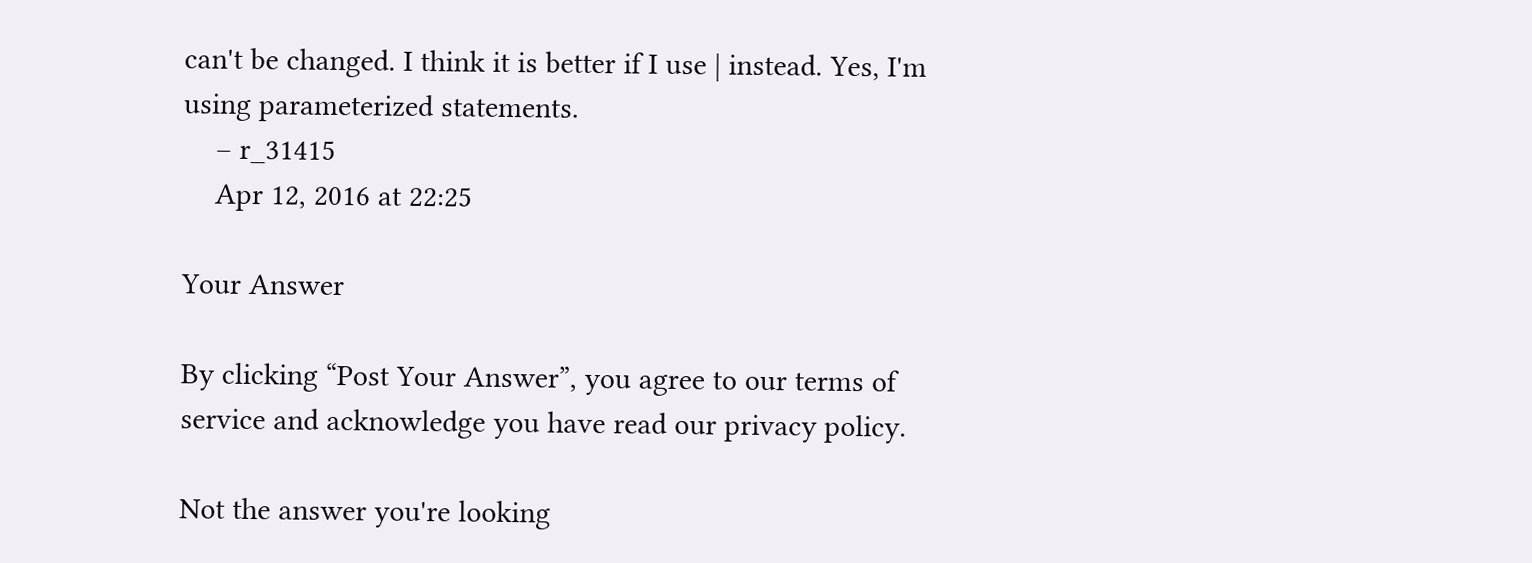can't be changed. I think it is better if I use | instead. Yes, I'm using parameterized statements.
    – r_31415
    Apr 12, 2016 at 22:25

Your Answer

By clicking “Post Your Answer”, you agree to our terms of service and acknowledge you have read our privacy policy.

Not the answer you're looking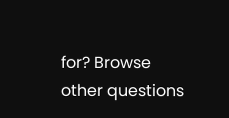for? Browse other questions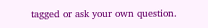tagged or ask your own question.